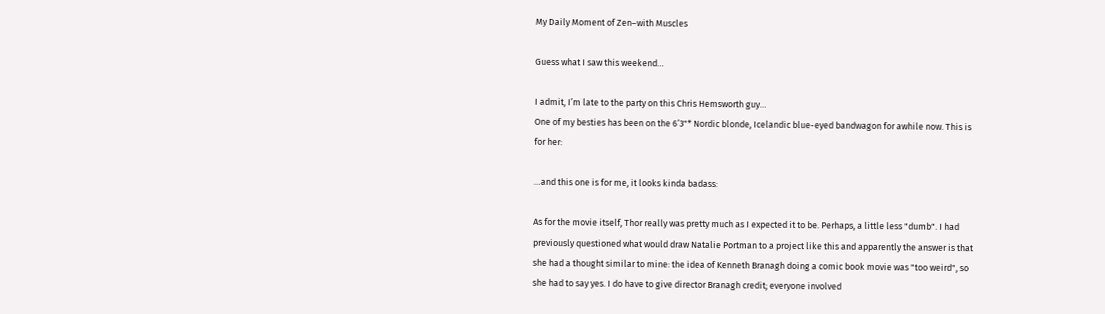My Daily Moment of Zen–with Muscles

Guess what I saw this weekend…

I admit, I’m late to the party on this Chris Hemsworth guy…
One of my besties has been on the 6’3"* Nordic blonde, Icelandic blue-eyed bandwagon for awhile now. This is for her:

…and this one is for me, it looks kinda badass:

As for the movie itself, Thor really was pretty much as I expected it to be. Perhaps, a little less "dumb". I had previously questioned what would draw Natalie Portman to a project like this and apparently the answer is that she had a thought similar to mine: the idea of Kenneth Branagh doing a comic book movie was "too weird", so she had to say yes. I do have to give director Branagh credit; everyone involved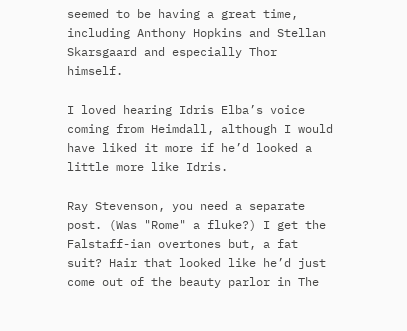seemed to be having a great time, including Anthony Hopkins and Stellan Skarsgaard and especially Thor himself.

I loved hearing Idris Elba’s voice coming from Heimdall, although I would have liked it more if he’d looked a little more like Idris.

Ray Stevenson, you need a separate post. (Was "Rome" a fluke?) I get the Falstaff-ian overtones but, a fat suit? Hair that looked like he’d just come out of the beauty parlor in The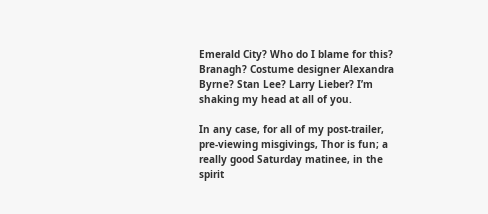Emerald City? Who do I blame for this? Branagh? Costume designer Alexandra Byrne? Stan Lee? Larry Lieber? I’m shaking my head at all of you.

In any case, for all of my post-trailer, pre-viewing misgivings, Thor is fun; a really good Saturday matinee, in the spirit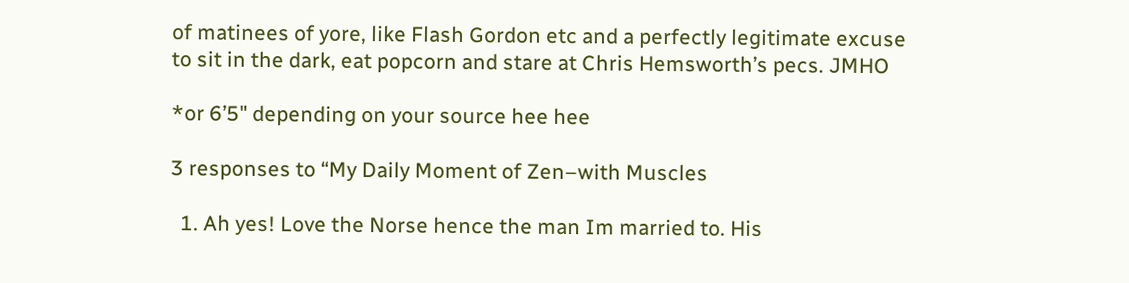of matinees of yore, like Flash Gordon etc and a perfectly legitimate excuse to sit in the dark, eat popcorn and stare at Chris Hemsworth’s pecs. JMHO

*or 6’5" depending on your source hee hee

3 responses to “My Daily Moment of Zen–with Muscles

  1. Ah yes! Love the Norse hence the man Im married to. His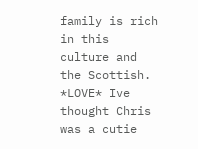family is rich in this culture and the Scottish. *LOVE* Ive thought Chris was a cutie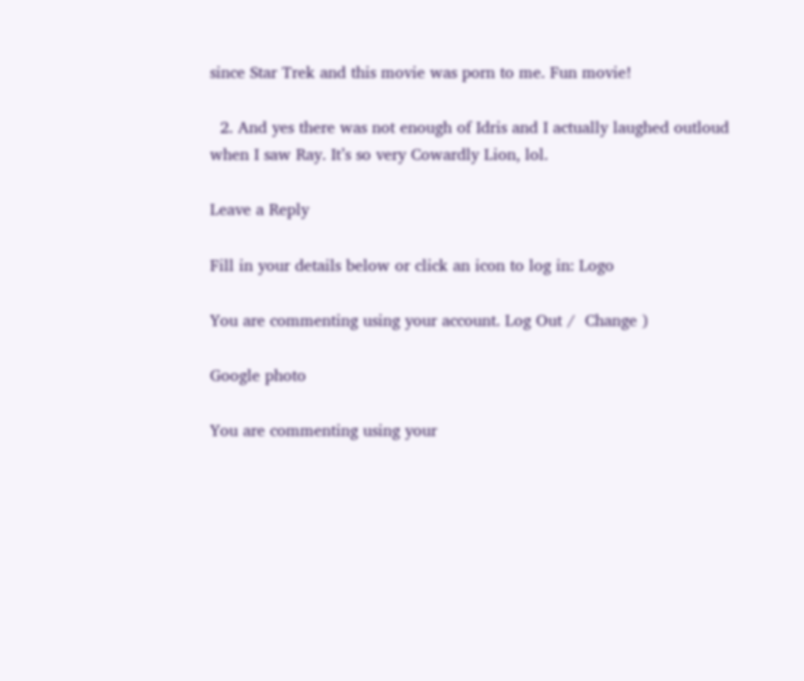since Star Trek and this movie was porn to me. Fun movie!

  2. And yes there was not enough of Idris and I actually laughed outloud when I saw Ray. It’s so very Cowardly Lion, lol.

Leave a Reply

Fill in your details below or click an icon to log in: Logo

You are commenting using your account. Log Out /  Change )

Google photo

You are commenting using your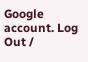Google account. Log Out /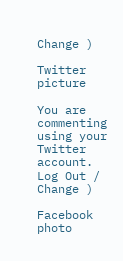Change )

Twitter picture

You are commenting using your Twitter account. Log Out /  Change )

Facebook photo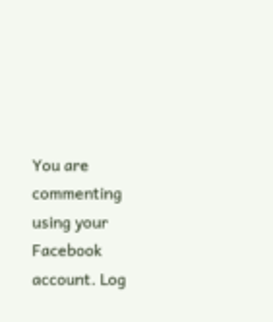You are commenting using your Facebook account. Log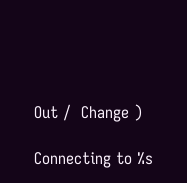Out /  Change )

Connecting to %s